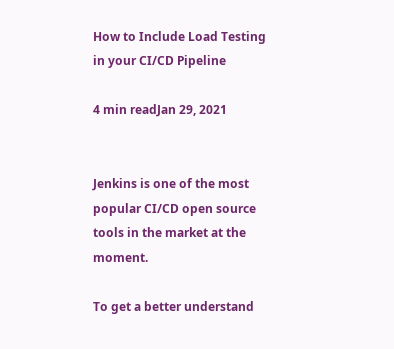How to Include Load Testing in your CI/CD Pipeline

4 min readJan 29, 2021


Jenkins is one of the most popular CI/CD open source tools in the market at the moment.

To get a better understand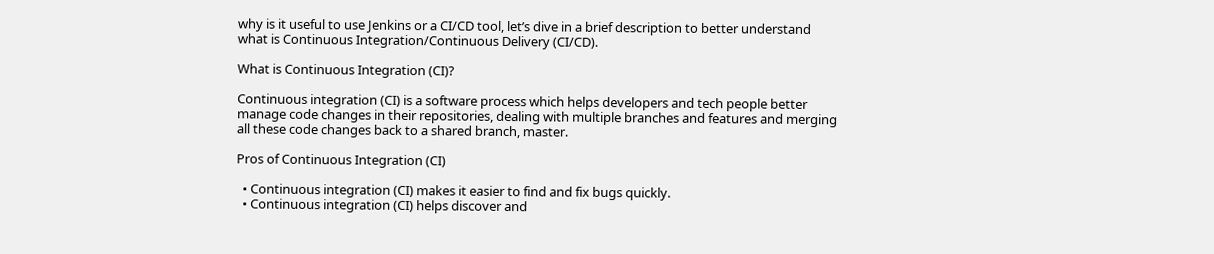why is it useful to use Jenkins or a CI/CD tool, let’s dive in a brief description to better understand what is Continuous Integration/Continuous Delivery (CI/CD).

What is Continuous Integration (CI)?

Continuous integration (CI) is a software process which helps developers and tech people better manage code changes in their repositories, dealing with multiple branches and features and merging all these code changes back to a shared branch, master.

Pros of Continuous Integration (CI)

  • Continuous integration (CI) makes it easier to find and fix bugs quickly.
  • Continuous integration (CI) helps discover and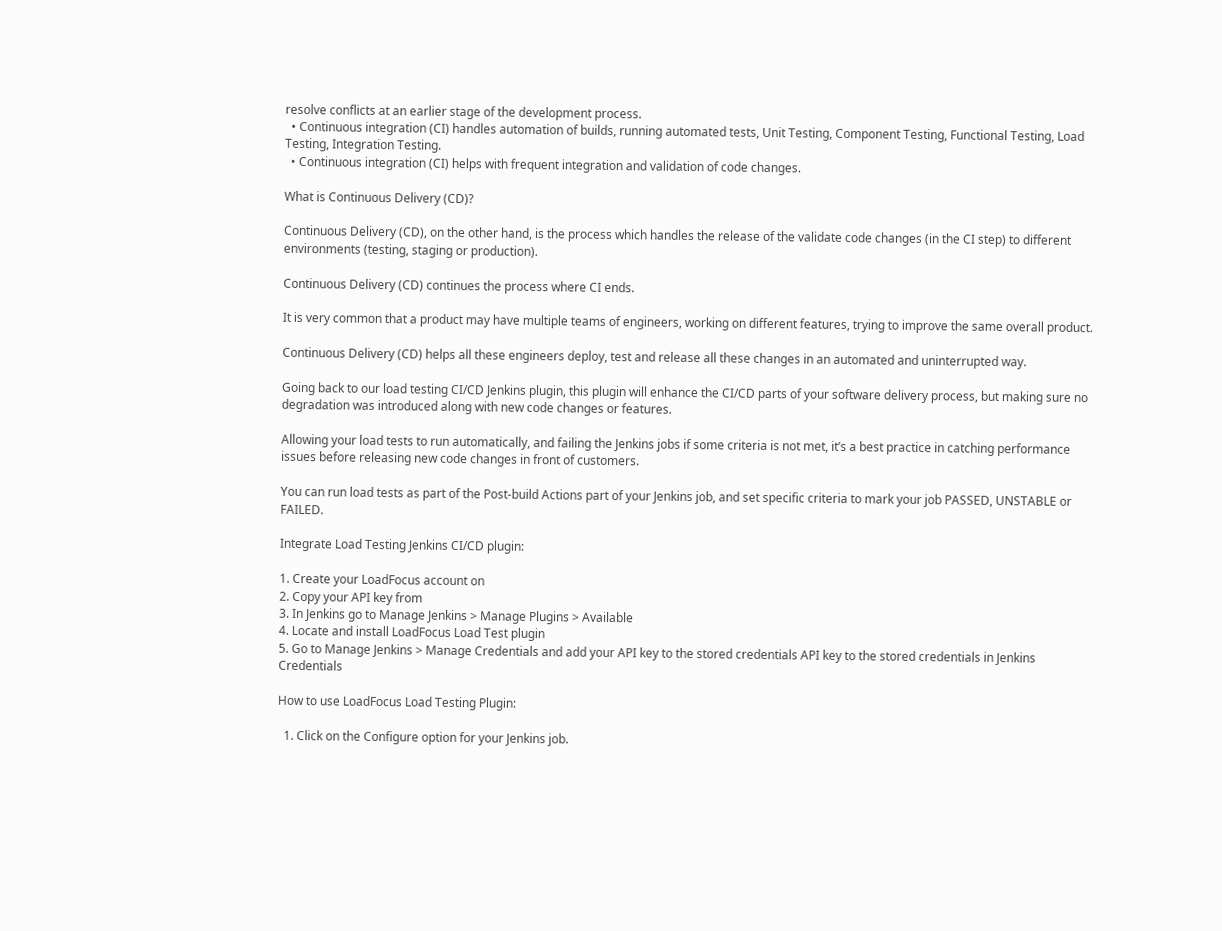resolve conflicts at an earlier stage of the development process.
  • Continuous integration (CI) handles automation of builds, running automated tests, Unit Testing, Component Testing, Functional Testing, Load Testing, Integration Testing.
  • Continuous integration (CI) helps with frequent integration and validation of code changes.

What is Continuous Delivery (CD)?

Continuous Delivery (CD), on the other hand, is the process which handles the release of the validate code changes (in the CI step) to different environments (testing, staging or production).

Continuous Delivery (CD) continues the process where CI ends.

It is very common that a product may have multiple teams of engineers, working on different features, trying to improve the same overall product.

Continuous Delivery (CD) helps all these engineers deploy, test and release all these changes in an automated and uninterrupted way.

Going back to our load testing CI/CD Jenkins plugin, this plugin will enhance the CI/CD parts of your software delivery process, but making sure no degradation was introduced along with new code changes or features.

Allowing your load tests to run automatically, and failing the Jenkins jobs if some criteria is not met, it’s a best practice in catching performance issues before releasing new code changes in front of customers.

You can run load tests as part of the Post-build Actions part of your Jenkins job, and set specific criteria to mark your job PASSED, UNSTABLE or FAILED.

Integrate Load Testing Jenkins CI/CD plugin:

1. Create your LoadFocus account on
2. Copy your API key from
3. In Jenkins go to Manage Jenkins > Manage Plugins > Available
4. Locate and install LoadFocus Load Test plugin
5. Go to Manage Jenkins > Manage Credentials and add your API key to the stored credentials API key to the stored credentials in Jenkins Credentials

How to use LoadFocus Load Testing Plugin:

  1. Click on the Configure option for your Jenkins job.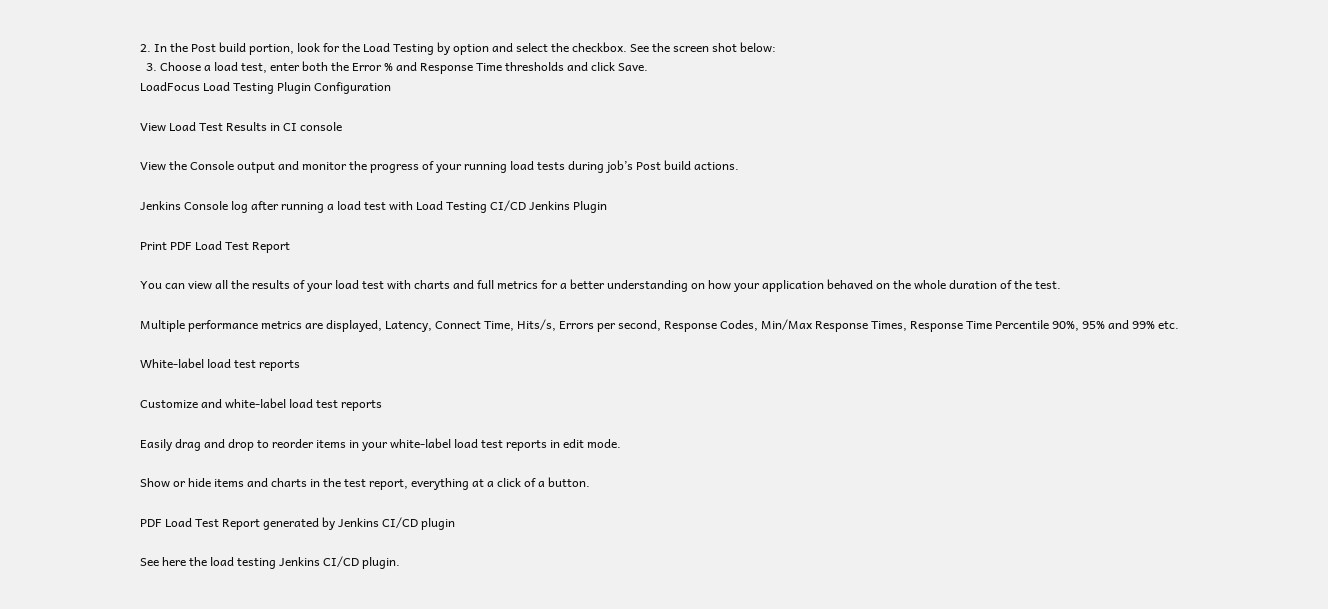2. In the Post build portion, look for the Load Testing by option and select the checkbox. See the screen shot below:
  3. Choose a load test, enter both the Error % and Response Time thresholds and click Save.
LoadFocus Load Testing Plugin Configuration

View Load Test Results in CI console

View the Console output and monitor the progress of your running load tests during job’s Post build actions.

Jenkins Console log after running a load test with Load Testing CI/CD Jenkins Plugin

Print PDF Load Test Report

You can view all the results of your load test with charts and full metrics for a better understanding on how your application behaved on the whole duration of the test.

Multiple performance metrics are displayed, Latency, Connect Time, Hits/s, Errors per second, Response Codes, Min/Max Response Times, Response Time Percentile 90%, 95% and 99% etc.

White-label load test reports

Customize and white-label load test reports

Easily drag and drop to reorder items in your white-label load test reports in edit mode.

Show or hide items and charts in the test report, everything at a click of a button.

PDF Load Test Report generated by Jenkins CI/CD plugin

See here the load testing Jenkins CI/CD plugin.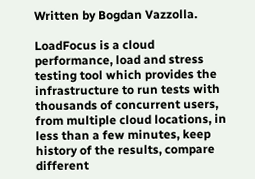Written by Bogdan Vazzolla.

LoadFocus is a cloud performance, load and stress testing tool which provides the infrastructure to run tests with thousands of concurrent users, from multiple cloud locations, in less than a few minutes, keep history of the results, compare different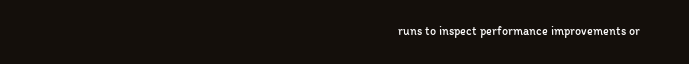runs to inspect performance improvements or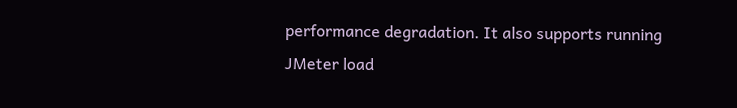performance degradation. It also supports running JMeter load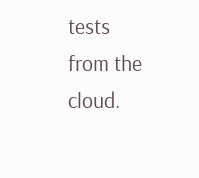tests from the cloud.